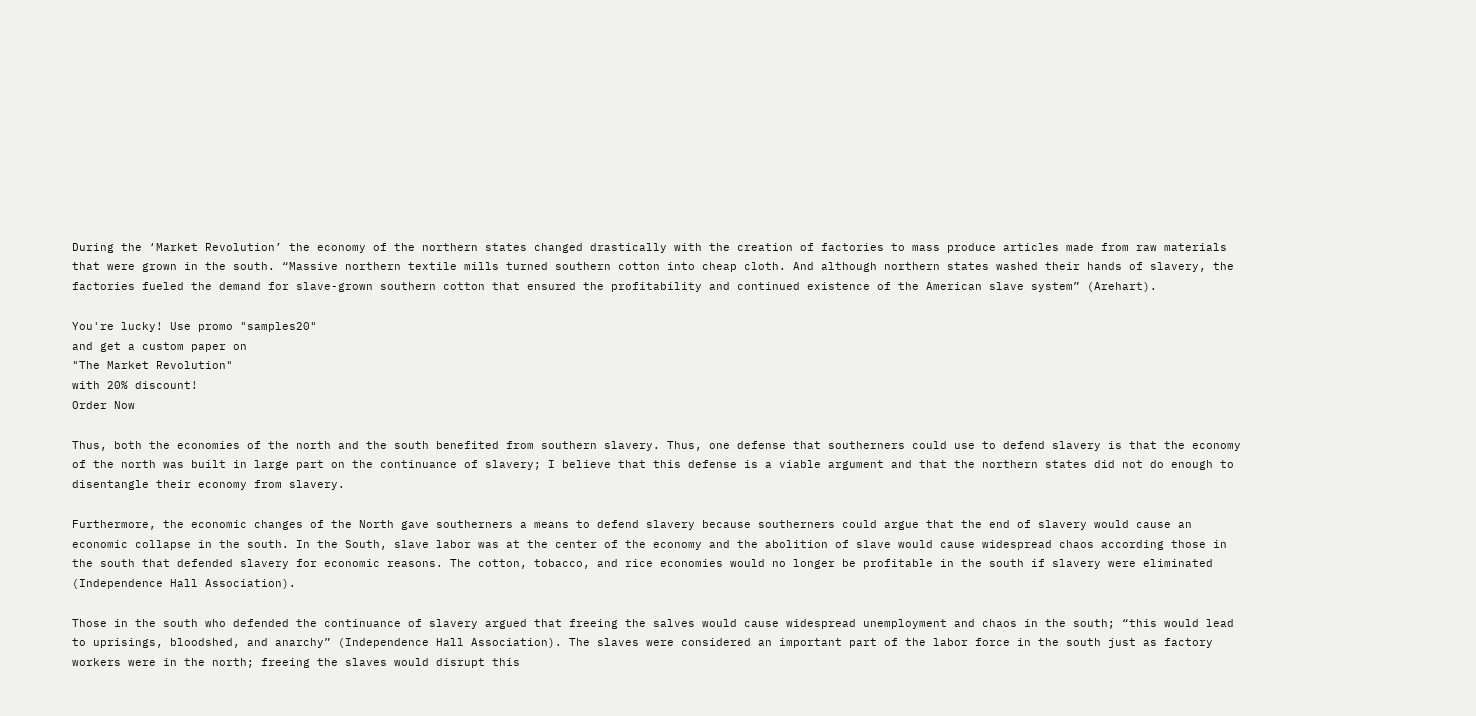During the ‘Market Revolution’ the economy of the northern states changed drastically with the creation of factories to mass produce articles made from raw materials that were grown in the south. “Massive northern textile mills turned southern cotton into cheap cloth. And although northern states washed their hands of slavery, the factories fueled the demand for slave-grown southern cotton that ensured the profitability and continued existence of the American slave system” (Arehart).

You're lucky! Use promo "samples20"
and get a custom paper on
"The Market Revolution"
with 20% discount!
Order Now

Thus, both the economies of the north and the south benefited from southern slavery. Thus, one defense that southerners could use to defend slavery is that the economy of the north was built in large part on the continuance of slavery; I believe that this defense is a viable argument and that the northern states did not do enough to disentangle their economy from slavery.

Furthermore, the economic changes of the North gave southerners a means to defend slavery because southerners could argue that the end of slavery would cause an economic collapse in the south. In the South, slave labor was at the center of the economy and the abolition of slave would cause widespread chaos according those in the south that defended slavery for economic reasons. The cotton, tobacco, and rice economies would no longer be profitable in the south if slavery were eliminated (Independence Hall Association).

Those in the south who defended the continuance of slavery argued that freeing the salves would cause widespread unemployment and chaos in the south; “this would lead to uprisings, bloodshed, and anarchy” (Independence Hall Association). The slaves were considered an important part of the labor force in the south just as factory workers were in the north; freeing the slaves would disrupt this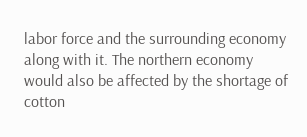labor force and the surrounding economy along with it. The northern economy would also be affected by the shortage of cotton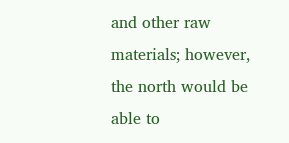and other raw materials; however, the north would be able to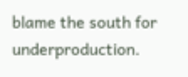blame the south for underproduction.